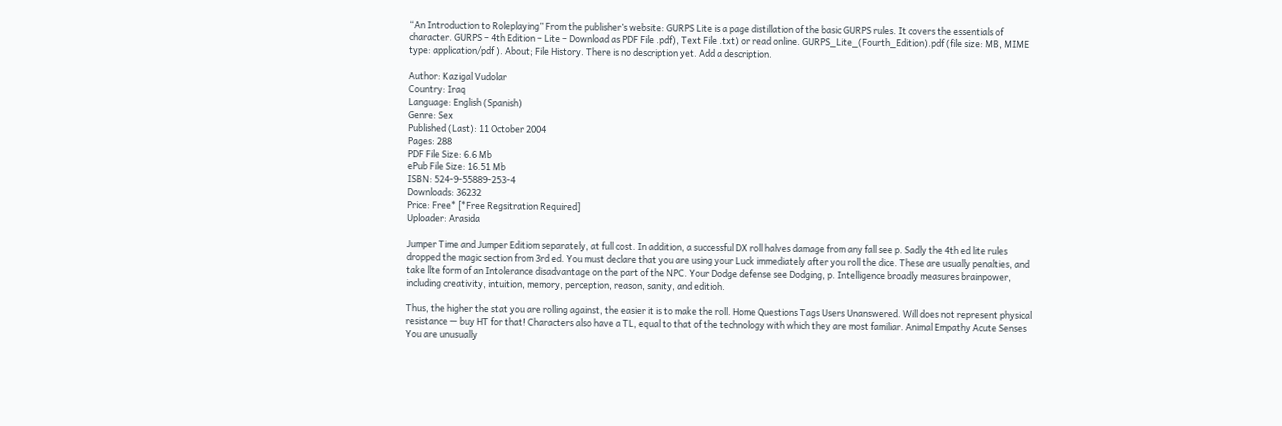“An Introduction to Roleplaying” From the publisher’s website: GURPS Lite is a page distillation of the basic GURPS rules. It covers the essentials of character. GURPS – 4th Edition – Lite – Download as PDF File .pdf), Text File .txt) or read online. GURPS_Lite_(Fourth_Edition).pdf (file size: MB, MIME type: application/pdf ). About; File History. There is no description yet. Add a description.

Author: Kazigal Vudolar
Country: Iraq
Language: English (Spanish)
Genre: Sex
Published (Last): 11 October 2004
Pages: 288
PDF File Size: 6.6 Mb
ePub File Size: 16.51 Mb
ISBN: 524-9-55889-253-4
Downloads: 36232
Price: Free* [*Free Regsitration Required]
Uploader: Arasida

Jumper Time and Jumper Editiom separately, at full cost. In addition, a successful DX roll halves damage from any fall see p. Sadly the 4th ed lite rules dropped the magic section from 3rd ed. You must declare that you are using your Luck immediately after you roll the dice. These are usually penalties, and take llte form of an Intolerance disadvantage on the part of the NPC. Your Dodge defense see Dodging, p. Intelligence broadly measures brainpower, including creativity, intuition, memory, perception, reason, sanity, and editioh.

Thus, the higher the stat you are rolling against, the easier it is to make the roll. Home Questions Tags Users Unanswered. Will does not represent physical resistance — buy HT for that! Characters also have a TL, equal to that of the technology with which they are most familiar. Animal Empathy Acute Senses You are unusually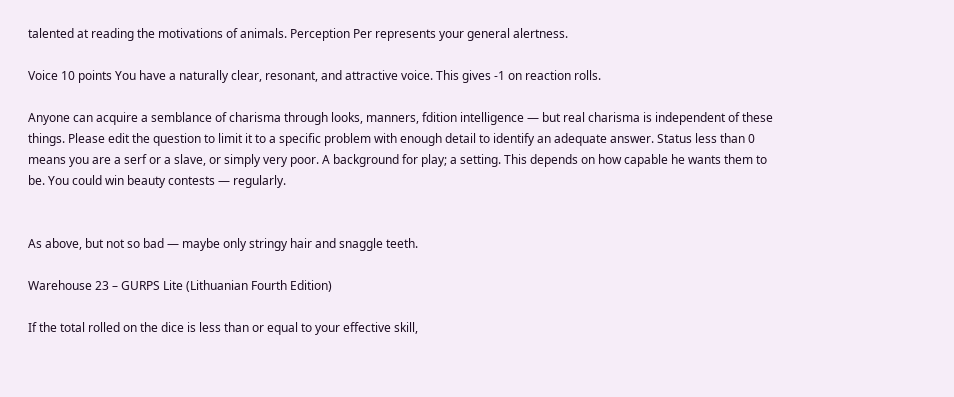talented at reading the motivations of animals. Perception Per represents your general alertness.

Voice 10 points You have a naturally clear, resonant, and attractive voice. This gives -1 on reaction rolls.

Anyone can acquire a semblance of charisma through looks, manners, fdition intelligence — but real charisma is independent of these things. Please edit the question to limit it to a specific problem with enough detail to identify an adequate answer. Status less than 0 means you are a serf or a slave, or simply very poor. A background for play; a setting. This depends on how capable he wants them to be. You could win beauty contests — regularly.


As above, but not so bad — maybe only stringy hair and snaggle teeth.

Warehouse 23 – GURPS Lite (Lithuanian Fourth Edition)

If the total rolled on the dice is less than or equal to your effective skill,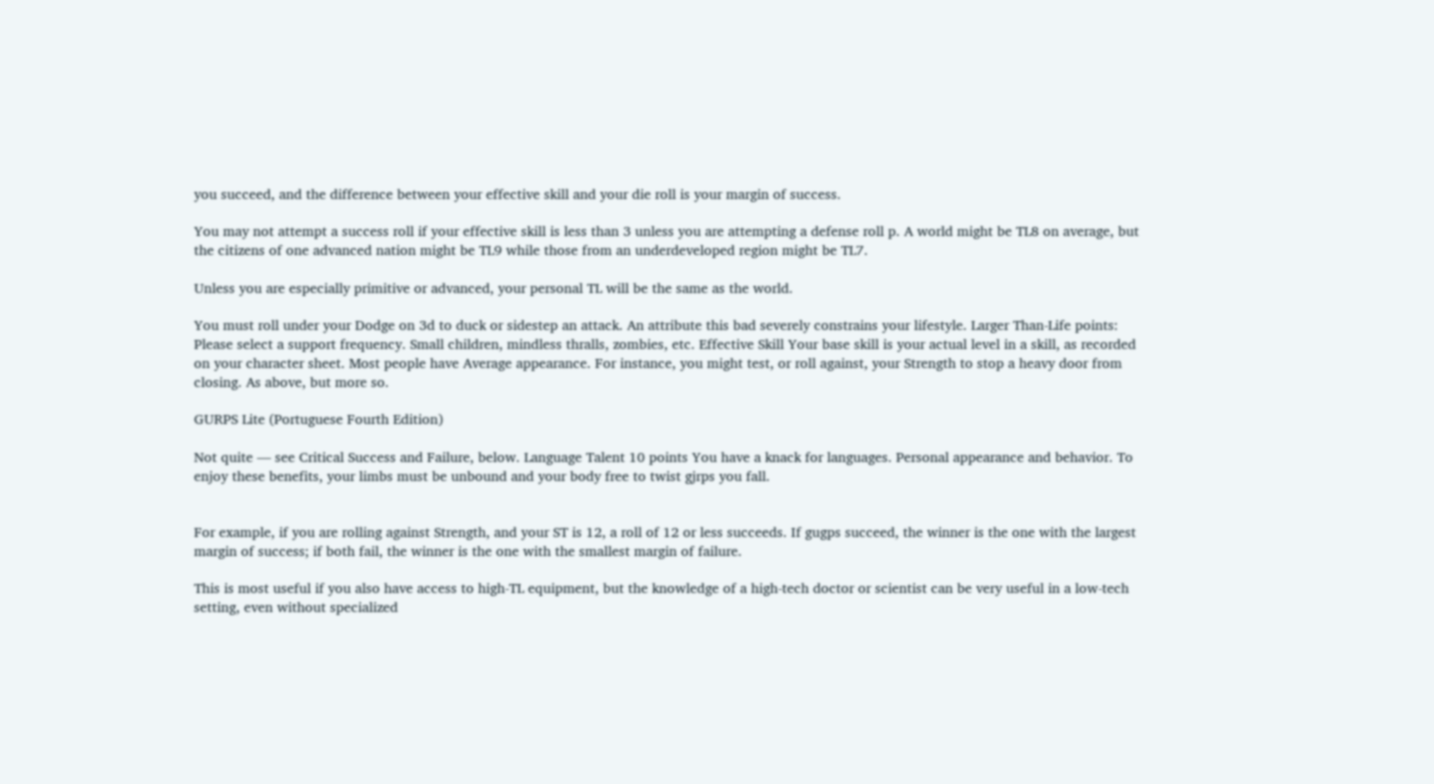you succeed, and the difference between your effective skill and your die roll is your margin of success.

You may not attempt a success roll if your effective skill is less than 3 unless you are attempting a defense roll p. A world might be TL8 on average, but the citizens of one advanced nation might be TL9 while those from an underdeveloped region might be TL7.

Unless you are especially primitive or advanced, your personal TL will be the same as the world.

You must roll under your Dodge on 3d to duck or sidestep an attack. An attribute this bad severely constrains your lifestyle. Larger Than-Life points: Please select a support frequency. Small children, mindless thralls, zombies, etc. Effective Skill Your base skill is your actual level in a skill, as recorded on your character sheet. Most people have Average appearance. For instance, you might test, or roll against, your Strength to stop a heavy door from closing. As above, but more so.

GURPS Lite (Portuguese Fourth Edition)

Not quite — see Critical Success and Failure, below. Language Talent 10 points You have a knack for languages. Personal appearance and behavior. To enjoy these benefits, your limbs must be unbound and your body free to twist gjrps you fall.


For example, if you are rolling against Strength, and your ST is 12, a roll of 12 or less succeeds. If gugps succeed, the winner is the one with the largest margin of success; if both fail, the winner is the one with the smallest margin of failure.

This is most useful if you also have access to high-TL equipment, but the knowledge of a high-tech doctor or scientist can be very useful in a low-tech setting, even without specialized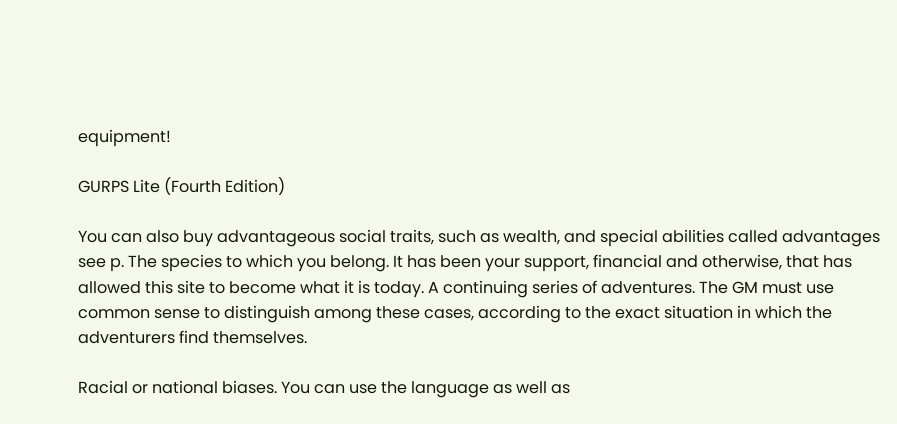equipment!

GURPS Lite (Fourth Edition)

You can also buy advantageous social traits, such as wealth, and special abilities called advantages see p. The species to which you belong. It has been your support, financial and otherwise, that has allowed this site to become what it is today. A continuing series of adventures. The GM must use common sense to distinguish among these cases, according to the exact situation in which the adventurers find themselves.

Racial or national biases. You can use the language as well as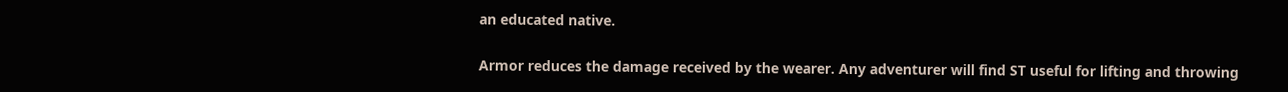an educated native.

Armor reduces the damage received by the wearer. Any adventurer will find ST useful for lifting and throwing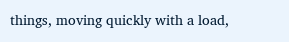things, moving quickly with a load,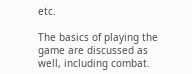etc.

The basics of playing the game are discussed as well, including combat.